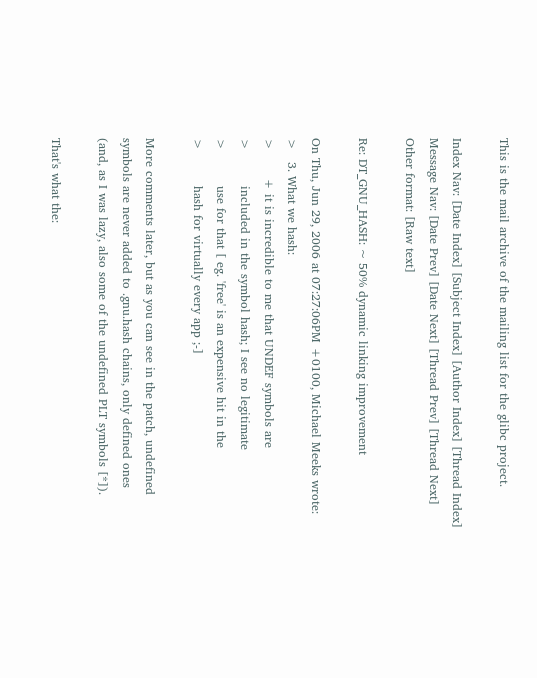This is the mail archive of the mailing list for the glibc project.

Index Nav: [Date Index] [Subject Index] [Author Index] [Thread Index]
Message Nav: [Date Prev] [Date Next] [Thread Prev] [Thread Next]
Other format: [Raw text]

Re: DT_GNU_HASH: ~ 50% dynamic linking improvement

On Thu, Jun 29, 2006 at 07:27:06PM +0100, Michael Meeks wrote:
>   3. What we hash:
>       + it is incredible to me that UNDEF symbols are
>         included in the symbol hash; I see no legitimate
>         use for that [ eg. 'free' is an expensive hit in the
>         hash for virtually every app ;-]

More comments later, but as you can see in the patch, undefined
symbols are never added to .gnu.hash chains, only defined ones
(and, as I was lazy, also some of the undefined PLT symbols [*]).

That's what the: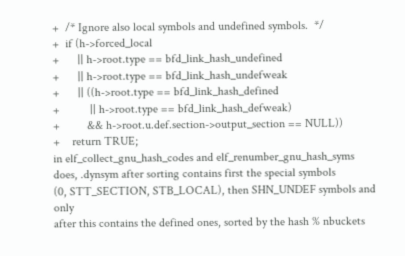+  /* Ignore also local symbols and undefined symbols.  */
+  if (h->forced_local
+      || h->root.type == bfd_link_hash_undefined
+      || h->root.type == bfd_link_hash_undefweak
+      || ((h->root.type == bfd_link_hash_defined
+          || h->root.type == bfd_link_hash_defweak)
+         && h->root.u.def.section->output_section == NULL))
+    return TRUE;
in elf_collect_gnu_hash_codes and elf_renumber_gnu_hash_syms
does, .dynsym after sorting contains first the special symbols
(0, STT_SECTION, STB_LOCAL), then SHN_UNDEF symbols and only
after this contains the defined ones, sorted by the hash % nbuckets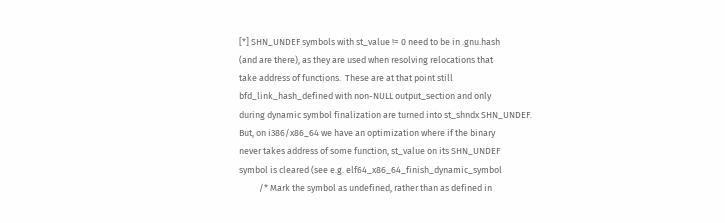[*] SHN_UNDEF symbols with st_value != 0 need to be in .gnu.hash
(and are there), as they are used when resolving relocations that
take address of functions.  These are at that point still
bfd_link_hash_defined with non-NULL output_section and only
during dynamic symbol finalization are turned into st_shndx SHN_UNDEF.
But, on i386/x86_64 we have an optimization where if the binary
never takes address of some function, st_value on its SHN_UNDEF
symbol is cleared (see e.g. elf64_x86_64_finish_dynamic_symbol
          /* Mark the symbol as undefined, rather than as defined in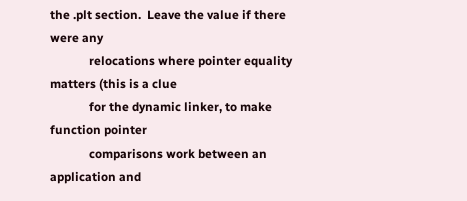the .plt section.  Leave the value if there were any
             relocations where pointer equality matters (this is a clue
             for the dynamic linker, to make function pointer
             comparisons work between an application and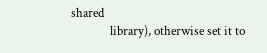shared
             library), otherwise set it to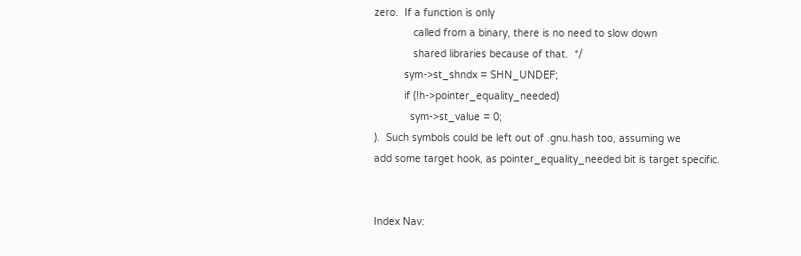zero.  If a function is only
             called from a binary, there is no need to slow down
             shared libraries because of that.  */
          sym->st_shndx = SHN_UNDEF;
          if (!h->pointer_equality_needed)
            sym->st_value = 0;
).  Such symbols could be left out of .gnu.hash too, assuming we
add some target hook, as pointer_equality_needed bit is target specific.


Index Nav: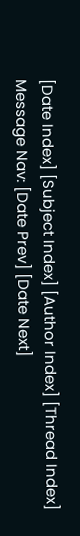[Date Index] [Subject Index] [Author Index] [Thread Index]
Message Nav: [Date Prev] [Date Next]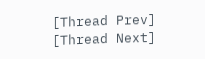[Thread Prev] [Thread Next]